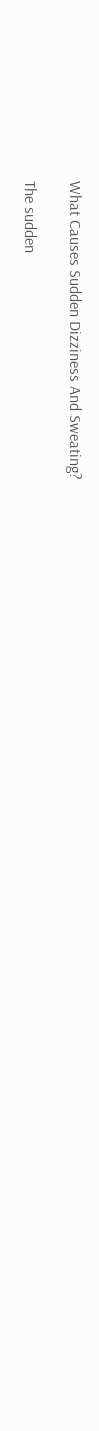What Causes Sudden Dizziness And Sweating?

The sudden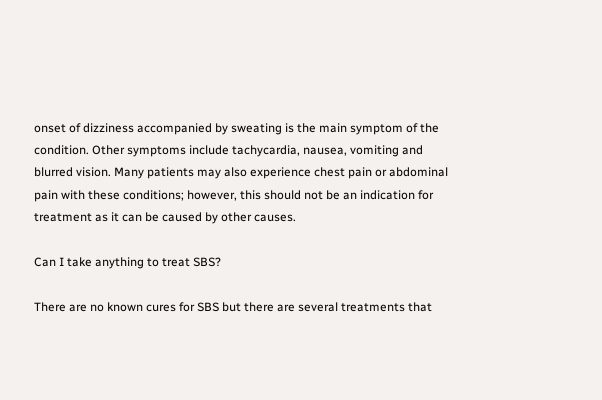onset of dizziness accompanied by sweating is the main symptom of the condition. Other symptoms include tachycardia, nausea, vomiting and blurred vision. Many patients may also experience chest pain or abdominal pain with these conditions; however, this should not be an indication for treatment as it can be caused by other causes.

Can I take anything to treat SBS?

There are no known cures for SBS but there are several treatments that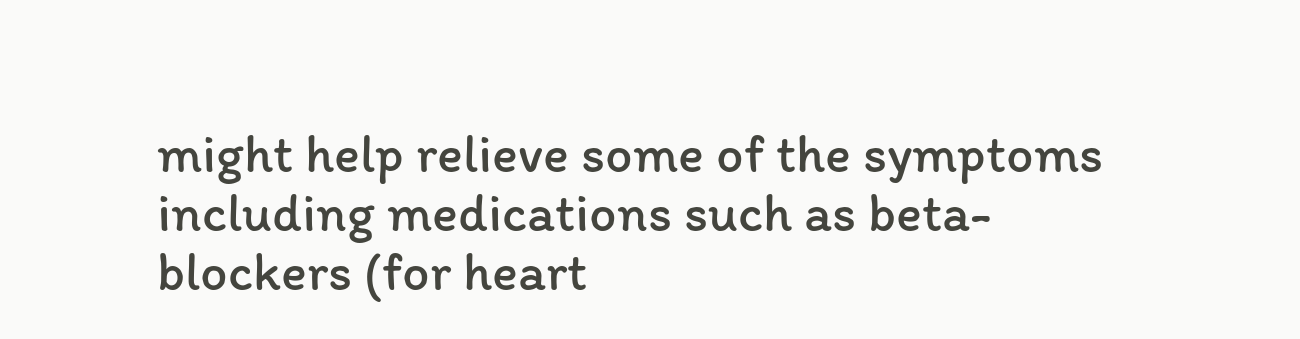might help relieve some of the symptoms including medications such as beta-blockers (for heart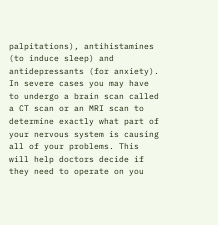palpitations), antihistamines (to induce sleep) and antidepressants (for anxiety). In severe cases you may have to undergo a brain scan called a CT scan or an MRI scan to determine exactly what part of your nervous system is causing all of your problems. This will help doctors decide if they need to operate on you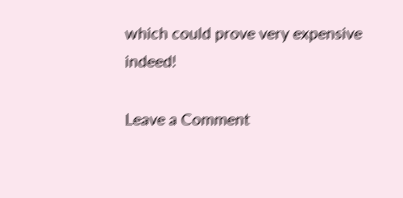which could prove very expensive indeed!

Leave a Comment